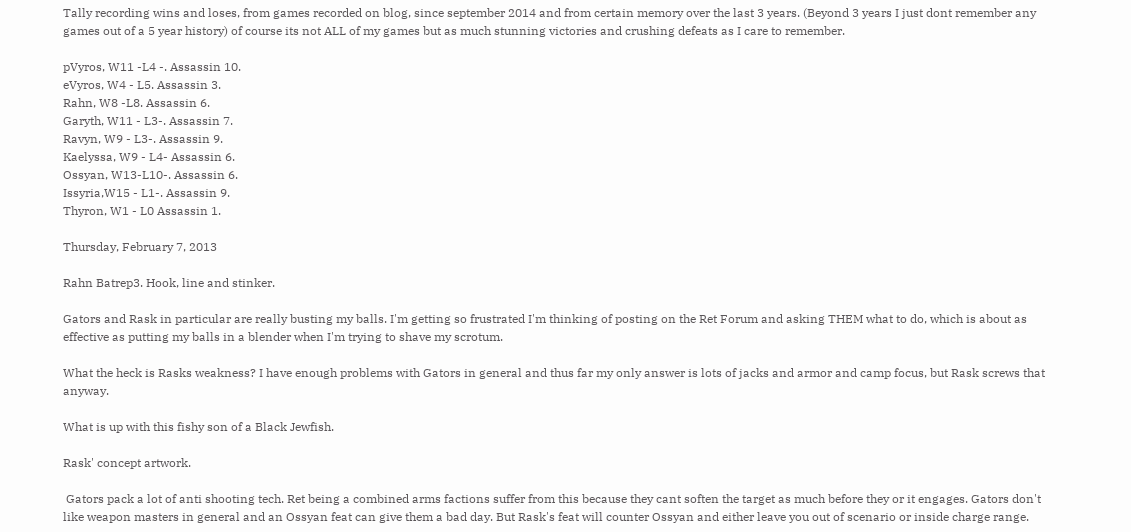Tally recording wins and loses, from games recorded on blog, since september 2014 and from certain memory over the last 3 years. (Beyond 3 years I just dont remember any games out of a 5 year history) of course its not ALL of my games but as much stunning victories and crushing defeats as I care to remember.

pVyros, W11 -L4 -. Assassin 10.
eVyros, W4 - L5. Assassin 3.
Rahn, W8 -L8. Assassin 6.
Garyth, W11 - L3-. Assassin 7.
Ravyn, W9 - L3-. Assassin 9.
Kaelyssa, W9 - L4- Assassin 6.
Ossyan, W13-L10-. Assassin 6.
Issyria,W15 - L1-. Assassin 9.
Thyron, W1 - L0 Assassin 1.

Thursday, February 7, 2013

Rahn Batrep3. Hook, line and stinker.

Gators and Rask in particular are really busting my balls. I'm getting so frustrated I'm thinking of posting on the Ret Forum and asking THEM what to do, which is about as effective as putting my balls in a blender when I'm trying to shave my scrotum.

What the heck is Rasks weakness? I have enough problems with Gators in general and thus far my only answer is lots of jacks and armor and camp focus, but Rask screws that anyway.

What is up with this fishy son of a Black Jewfish.

Rask' concept artwork.

 Gators pack a lot of anti shooting tech. Ret being a combined arms factions suffer from this because they cant soften the target as much before they or it engages. Gators don't like weapon masters in general and an Ossyan feat can give them a bad day. But Rask's feat will counter Ossyan and either leave you out of scenario or inside charge range.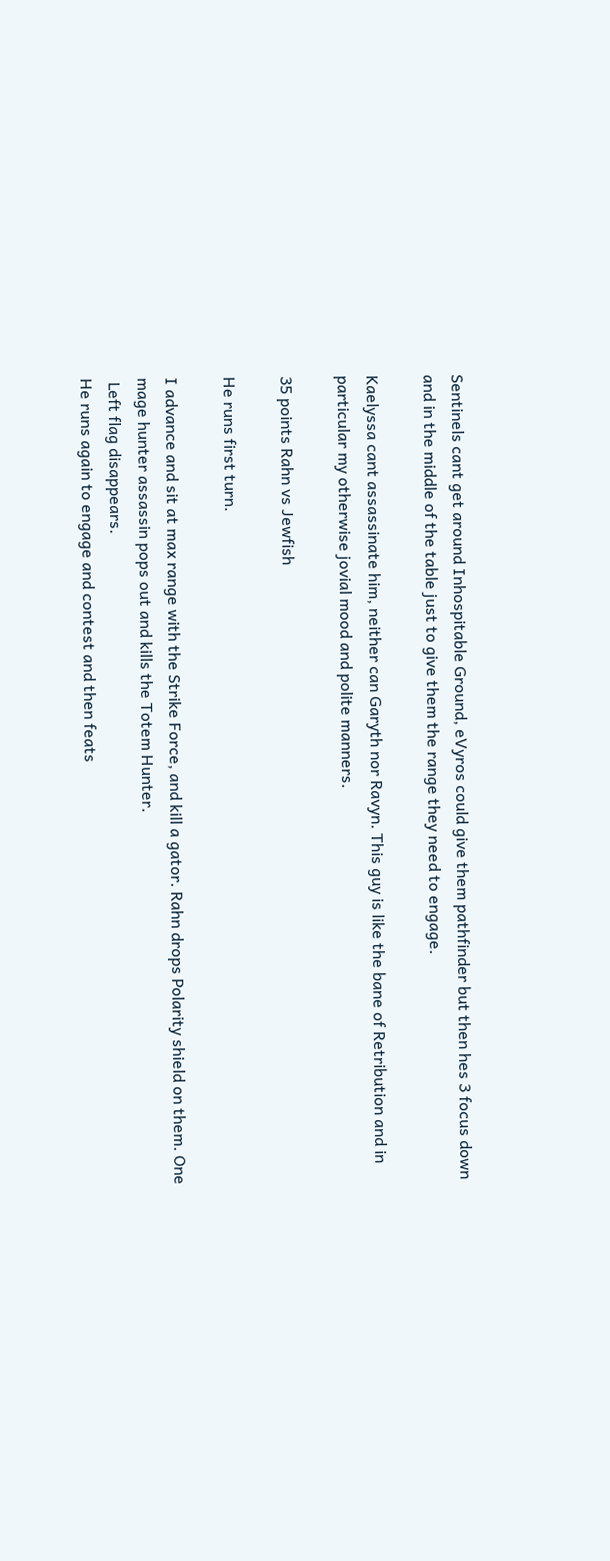Sentinels cant get around Inhospitable Ground, eVyros could give them pathfinder but then hes 3 focus down and in the middle of the table just to give them the range they need to engage.

Kaelyssa cant assassinate him, neither can Garyth nor Ravyn. This guy is like the bane of Retribution and in particular my otherwise jovial mood and polite manners.

35 points Rahn vs Jewfish

He runs first turn.

I advance and sit at max range with the Strike Force, and kill a gator. Rahn drops Polarity shield on them. One mage hunter assassin pops out and kills the Totem Hunter.
 Left flag disappears.
He runs again to engage and contest and then feats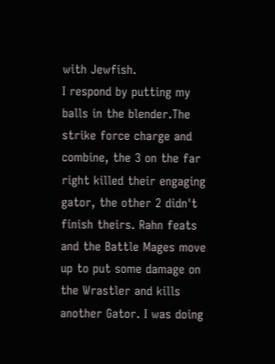with Jewfish.
I respond by putting my balls in the blender.The strike force charge and combine, the 3 on the far right killed their engaging gator, the other 2 didn't finish theirs. Rahn feats and the Battle Mages move up to put some damage on the Wrastler and kills another Gator. I was doing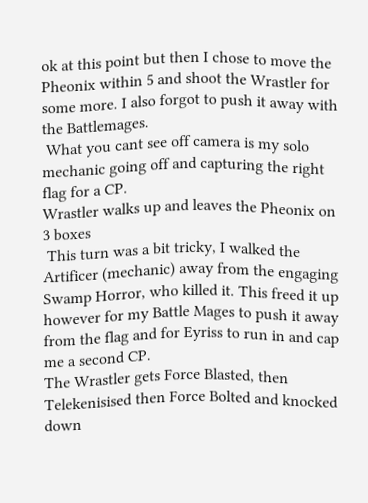ok at this point but then I chose to move the Pheonix within 5 and shoot the Wrastler for some more. I also forgot to push it away with the Battlemages.
 What you cant see off camera is my solo mechanic going off and capturing the right flag for a CP.
Wrastler walks up and leaves the Pheonix on 3 boxes
 This turn was a bit tricky, I walked the Artificer (mechanic) away from the engaging Swamp Horror, who killed it. This freed it up however for my Battle Mages to push it away from the flag and for Eyriss to run in and cap me a second CP.
The Wrastler gets Force Blasted, then Telekenisised then Force Bolted and knocked down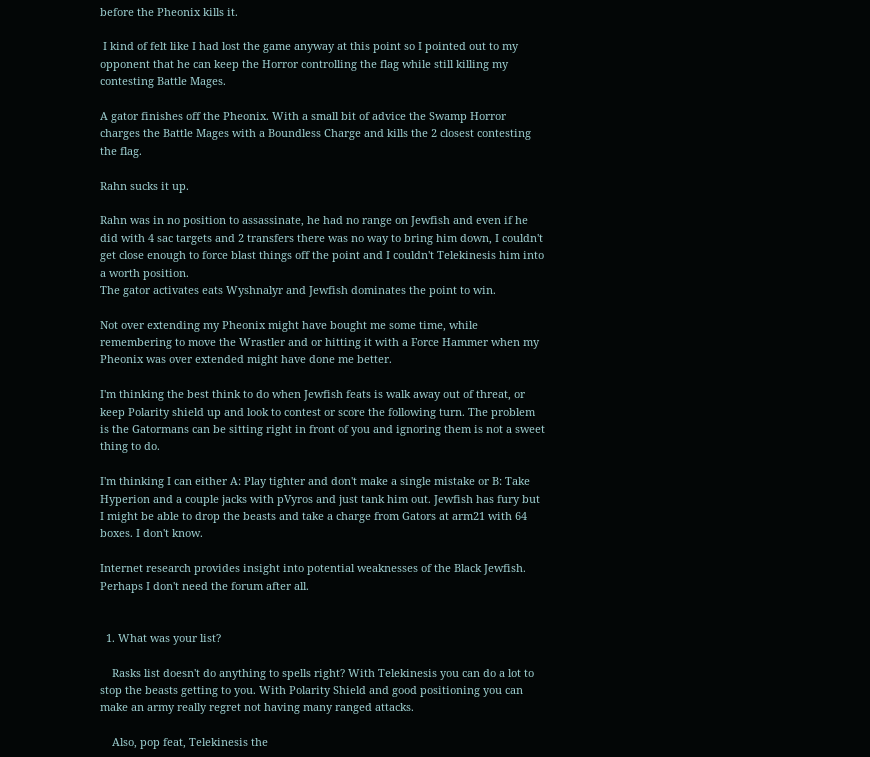before the Pheonix kills it.

 I kind of felt like I had lost the game anyway at this point so I pointed out to my opponent that he can keep the Horror controlling the flag while still killing my contesting Battle Mages.

A gator finishes off the Pheonix. With a small bit of advice the Swamp Horror charges the Battle Mages with a Boundless Charge and kills the 2 closest contesting the flag.

Rahn sucks it up.

Rahn was in no position to assassinate, he had no range on Jewfish and even if he did with 4 sac targets and 2 transfers there was no way to bring him down, I couldn't get close enough to force blast things off the point and I couldn't Telekinesis him into a worth position.
The gator activates eats Wyshnalyr and Jewfish dominates the point to win.

Not over extending my Pheonix might have bought me some time, while remembering to move the Wrastler and or hitting it with a Force Hammer when my Pheonix was over extended might have done me better.

I'm thinking the best think to do when Jewfish feats is walk away out of threat, or keep Polarity shield up and look to contest or score the following turn. The problem is the Gatormans can be sitting right in front of you and ignoring them is not a sweet thing to do.

I'm thinking I can either A: Play tighter and don't make a single mistake or B: Take Hyperion and a couple jacks with pVyros and just tank him out. Jewfish has fury but I might be able to drop the beasts and take a charge from Gators at arm21 with 64 boxes. I don't know.

Internet research provides insight into potential weaknesses of the Black Jewfish. Perhaps I don't need the forum after all.


  1. What was your list?

    Rasks list doesn't do anything to spells right? With Telekinesis you can do a lot to stop the beasts getting to you. With Polarity Shield and good positioning you can make an army really regret not having many ranged attacks.

    Also, pop feat, Telekinesis the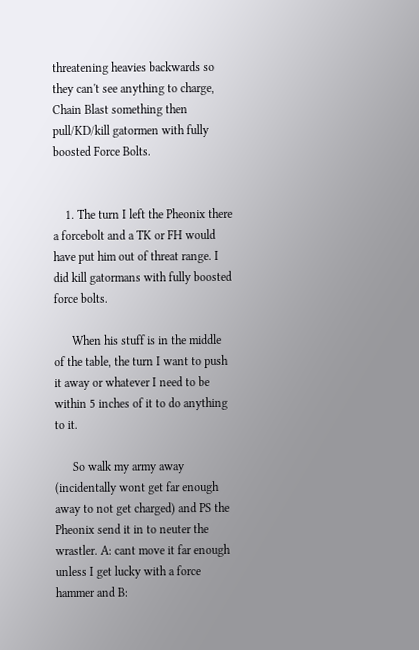threatening heavies backwards so they can't see anything to charge, Chain Blast something then pull/KD/kill gatormen with fully boosted Force Bolts.


    1. The turn I left the Pheonix there a forcebolt and a TK or FH would have put him out of threat range. I did kill gatormans with fully boosted force bolts.

      When his stuff is in the middle of the table, the turn I want to push it away or whatever I need to be within 5 inches of it to do anything to it.

      So walk my army away (incidentally wont get far enough away to not get charged) and PS the Pheonix send it in to neuter the wrastler. A: cant move it far enough unless I get lucky with a force hammer and B: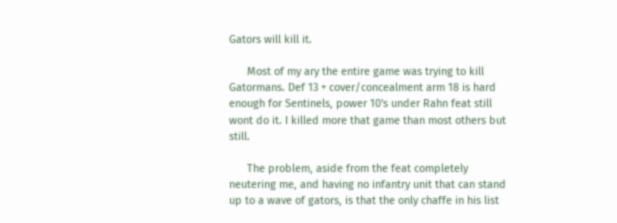Gators will kill it.

      Most of my ary the entire game was trying to kill Gatormans. Def 13 + cover/concealment arm 18 is hard enough for Sentinels, power 10's under Rahn feat still wont do it. I killed more that game than most others but still.

      The problem, aside from the feat completely neutering me, and having no infantry unit that can stand up to a wave of gators, is that the only chaffe in his list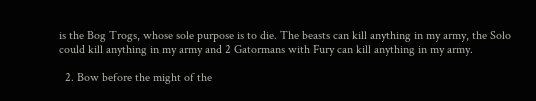is the Bog Trogs, whose sole purpose is to die. The beasts can kill anything in my army, the Solo could kill anything in my army and 2 Gatormans with Fury can kill anything in my army.

  2. Bow before the might of the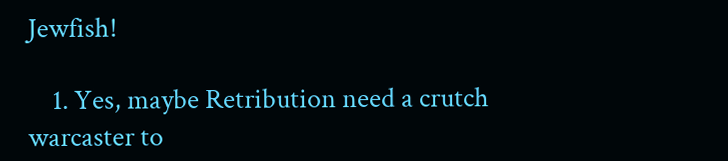Jewfish!

    1. Yes, maybe Retribution need a crutch warcaster to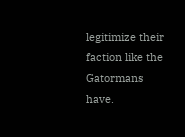legitimize their faction like the Gatormans have.